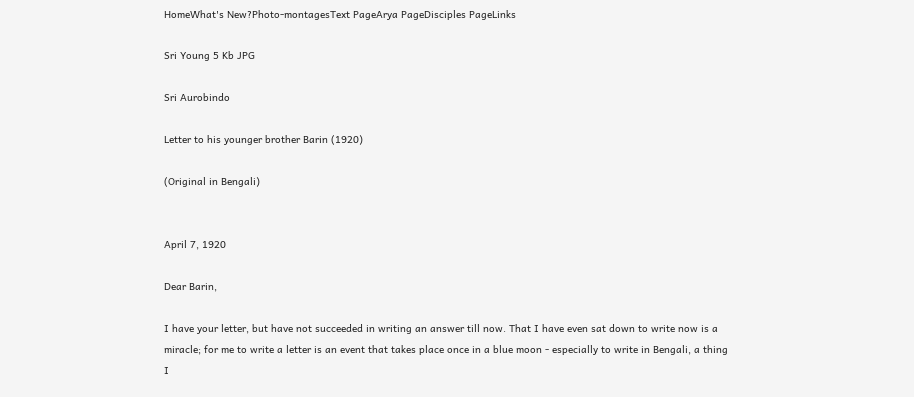HomeWhat's New?Photo-montagesText PageArya PageDisciples PageLinks

Sri Young 5 Kb JPG

Sri Aurobindo

Letter to his younger brother Barin (1920)

(Original in Bengali)


April 7, 1920

Dear Barin,

I have your letter, but have not succeeded in writing an answer till now. That I have even sat down to write now is a miracle; for me to write a letter is an event that takes place once in a blue moon - especially to write in Bengali, a thing I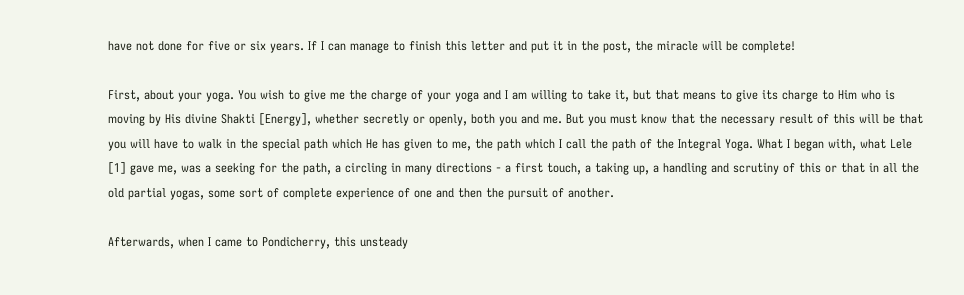have not done for five or six years. If I can manage to finish this letter and put it in the post, the miracle will be complete!

First, about your yoga. You wish to give me the charge of your yoga and I am willing to take it, but that means to give its charge to Him who is moving by His divine Shakti [Energy], whether secretly or openly, both you and me. But you must know that the necessary result of this will be that you will have to walk in the special path which He has given to me, the path which I call the path of the Integral Yoga. What I began with, what Lele [1] gave me, was a seeking for the path, a circling in many directions - a first touch, a taking up, a handling and scrutiny of this or that in all the old partial yogas, some sort of complete experience of one and then the pursuit of another.

Afterwards, when I came to Pondicherry, this unsteady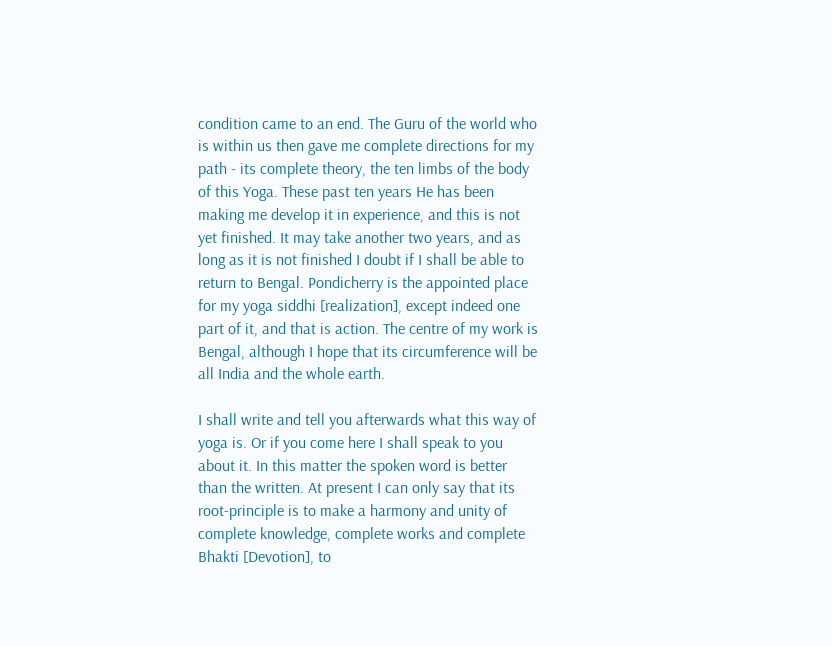condition came to an end. The Guru of the world who is within us then gave me complete directions for my path - its complete theory, the ten limbs of the body of this Yoga. These past ten years He has been making me develop it in experience, and this is not yet finished. It may take another two years, and as long as it is not finished I doubt if I shall be able to return to Bengal. Pondicherry is the appointed place for my yoga siddhi [realization], except indeed one part of it, and that is action. The centre of my work is Bengal, although I hope that its circumference will be all India and the whole earth.

I shall write and tell you afterwards what this way of yoga is. Or if you come here I shall speak to you about it. In this matter the spoken word is better than the written. At present I can only say that its root-principle is to make a harmony and unity of complete knowledge, complete works and complete Bhakti [Devotion], to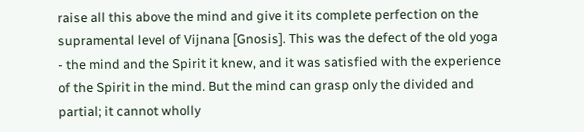raise all this above the mind and give it its complete perfection on the supramental level of Vijnana [Gnosis]. This was the defect of the old yoga - the mind and the Spirit it knew, and it was satisfied with the experience of the Spirit in the mind. But the mind can grasp only the divided and partial; it cannot wholly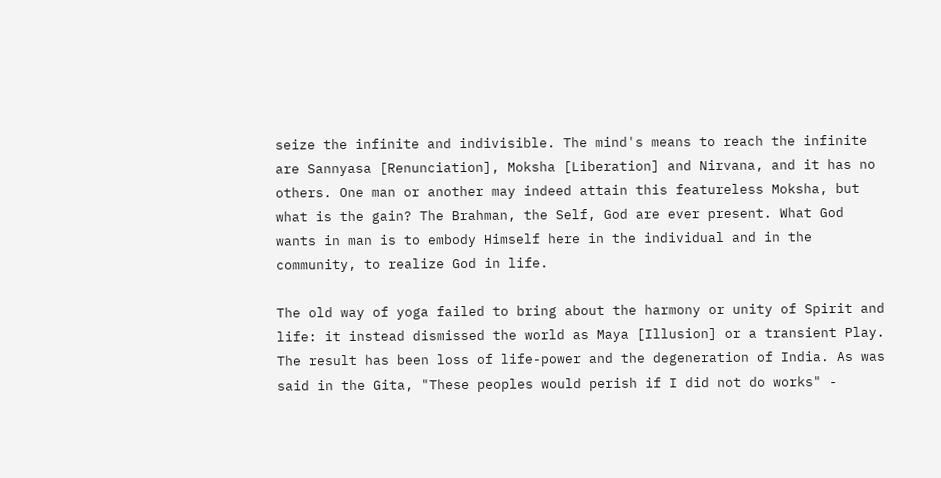seize the infinite and indivisible. The mind's means to reach the infinite are Sannyasa [Renunciation], Moksha [Liberation] and Nirvana, and it has no others. One man or another may indeed attain this featureless Moksha, but what is the gain? The Brahman, the Self, God are ever present. What God wants in man is to embody Himself here in the individual and in the community, to realize God in life.

The old way of yoga failed to bring about the harmony or unity of Spirit and life: it instead dismissed the world as Maya [Illusion] or a transient Play. The result has been loss of life-power and the degeneration of India. As was said in the Gita, "These peoples would perish if I did not do works" -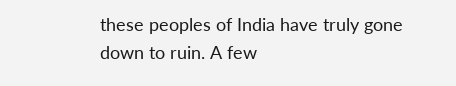these peoples of India have truly gone down to ruin. A few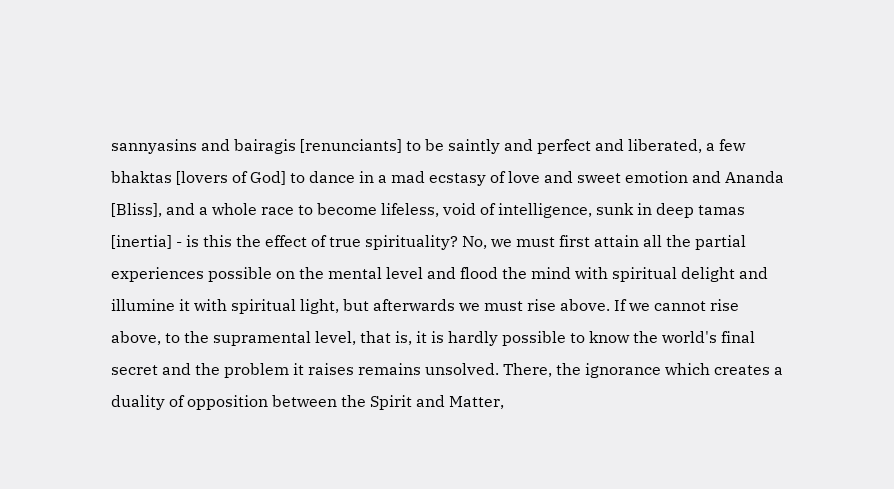sannyasins and bairagis [renunciants] to be saintly and perfect and liberated, a few bhaktas [lovers of God] to dance in a mad ecstasy of love and sweet emotion and Ananda [Bliss], and a whole race to become lifeless, void of intelligence, sunk in deep tamas [inertia] - is this the effect of true spirituality? No, we must first attain all the partial experiences possible on the mental level and flood the mind with spiritual delight and illumine it with spiritual light, but afterwards we must rise above. If we cannot rise above, to the supramental level, that is, it is hardly possible to know the world's final secret and the problem it raises remains unsolved. There, the ignorance which creates a duality of opposition between the Spirit and Matter,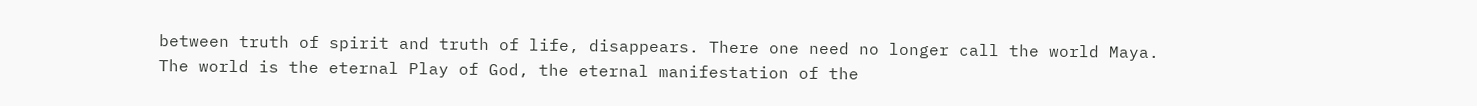between truth of spirit and truth of life, disappears. There one need no longer call the world Maya. The world is the eternal Play of God, the eternal manifestation of the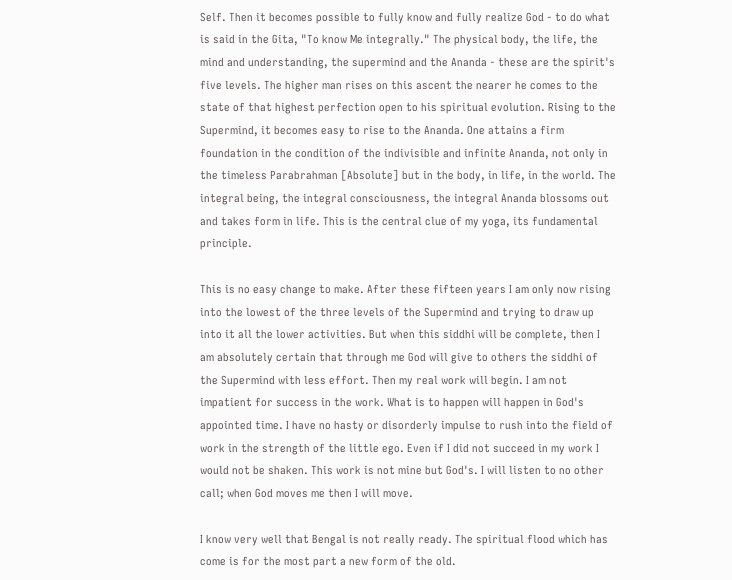Self. Then it becomes possible to fully know and fully realize God - to do what is said in the Gita, "To know Me integrally." The physical body, the life, the mind and understanding, the supermind and the Ananda - these are the spirit's five levels. The higher man rises on this ascent the nearer he comes to the state of that highest perfection open to his spiritual evolution. Rising to the Supermind, it becomes easy to rise to the Ananda. One attains a firm foundation in the condition of the indivisible and infinite Ananda, not only in the timeless Parabrahman [Absolute] but in the body, in life, in the world. The integral being, the integral consciousness, the integral Ananda blossoms out and takes form in life. This is the central clue of my yoga, its fundamental principle.

This is no easy change to make. After these fifteen years I am only now rising into the lowest of the three levels of the Supermind and trying to draw up into it all the lower activities. But when this siddhi will be complete, then I am absolutely certain that through me God will give to others the siddhi of the Supermind with less effort. Then my real work will begin. I am not impatient for success in the work. What is to happen will happen in God's appointed time. I have no hasty or disorderly impulse to rush into the field of work in the strength of the little ego. Even if I did not succeed in my work I would not be shaken. This work is not mine but God's. I will listen to no other call; when God moves me then I will move.

I know very well that Bengal is not really ready. The spiritual flood which has come is for the most part a new form of the old.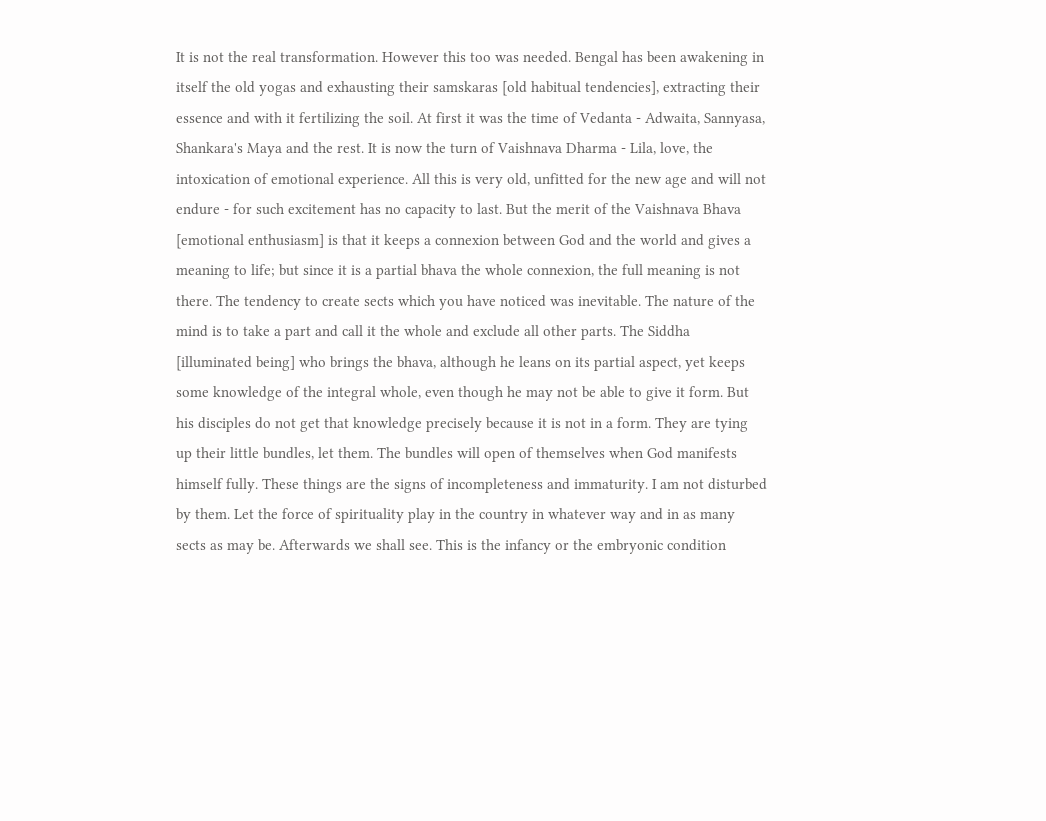It is not the real transformation. However this too was needed. Bengal has been awakening in itself the old yogas and exhausting their samskaras [old habitual tendencies], extracting their essence and with it fertilizing the soil. At first it was the time of Vedanta - Adwaita, Sannyasa, Shankara's Maya and the rest. It is now the turn of Vaishnava Dharma - Lila, love, the intoxication of emotional experience. All this is very old, unfitted for the new age and will not endure - for such excitement has no capacity to last. But the merit of the Vaishnava Bhava [emotional enthusiasm] is that it keeps a connexion between God and the world and gives a meaning to life; but since it is a partial bhava the whole connexion, the full meaning is not there. The tendency to create sects which you have noticed was inevitable. The nature of the mind is to take a part and call it the whole and exclude all other parts. The Siddha [illuminated being] who brings the bhava, although he leans on its partial aspect, yet keeps some knowledge of the integral whole, even though he may not be able to give it form. But his disciples do not get that knowledge precisely because it is not in a form. They are tying up their little bundles, let them. The bundles will open of themselves when God manifests himself fully. These things are the signs of incompleteness and immaturity. I am not disturbed by them. Let the force of spirituality play in the country in whatever way and in as many sects as may be. Afterwards we shall see. This is the infancy or the embryonic condition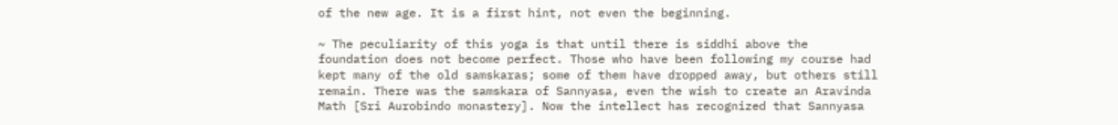of the new age. It is a first hint, not even the beginning.

~ The peculiarity of this yoga is that until there is siddhi above the foundation does not become perfect. Those who have been following my course had kept many of the old samskaras; some of them have dropped away, but others still remain. There was the samskara of Sannyasa, even the wish to create an Aravinda Math [Sri Aurobindo monastery]. Now the intellect has recognized that Sannyasa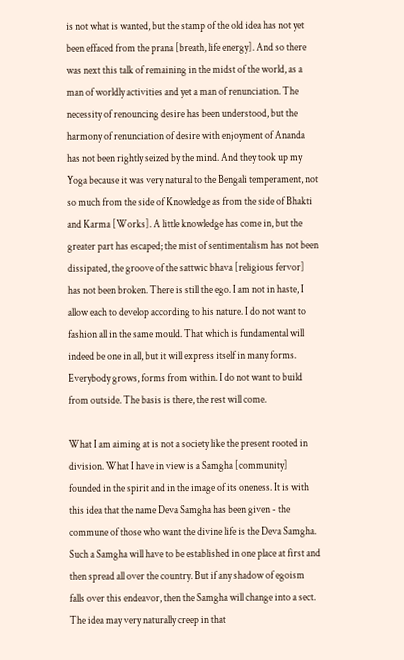is not what is wanted, but the stamp of the old idea has not yet been effaced from the prana [breath, life energy]. And so there was next this talk of remaining in the midst of the world, as a man of worldly activities and yet a man of renunciation. The necessity of renouncing desire has been understood, but the harmony of renunciation of desire with enjoyment of Ananda has not been rightly seized by the mind. And they took up my Yoga because it was very natural to the Bengali temperament, not so much from the side of Knowledge as from the side of Bhakti and Karma [Works]. A little knowledge has come in, but the greater part has escaped; the mist of sentimentalism has not been dissipated, the groove of the sattwic bhava [religious fervor] has not been broken. There is still the ego. I am not in haste, I allow each to develop according to his nature. I do not want to fashion all in the same mould. That which is fundamental will indeed be one in all, but it will express itself in many forms. Everybody grows, forms from within. I do not want to build from outside. The basis is there, the rest will come.

What I am aiming at is not a society like the present rooted in division. What I have in view is a Samgha [community] founded in the spirit and in the image of its oneness. It is with this idea that the name Deva Samgha has been given - the commune of those who want the divine life is the Deva Samgha. Such a Samgha will have to be established in one place at first and then spread all over the country. But if any shadow of egoism falls over this endeavor, then the Samgha will change into a sect. The idea may very naturally creep in that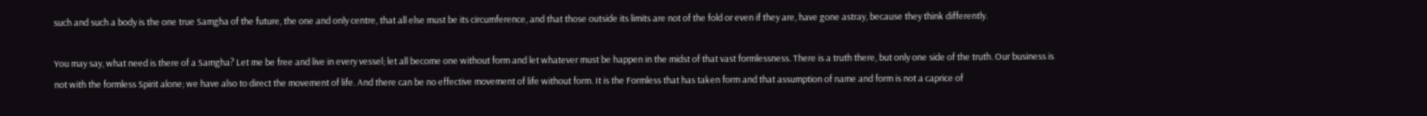such and such a body is the one true Samgha of the future, the one and only centre, that all else must be its circumference, and that those outside its limits are not of the fold or even if they are, have gone astray, because they think differently.

You may say, what need is there of a Samgha? Let me be free and live in every vessel; let all become one without form and let whatever must be happen in the midst of that vast formlessness. There is a truth there, but only one side of the truth. Our business is not with the formless Spirit alone; we have also to direct the movement of life. And there can be no effective movement of life without form. It is the Formless that has taken form and that assumption of name and form is not a caprice of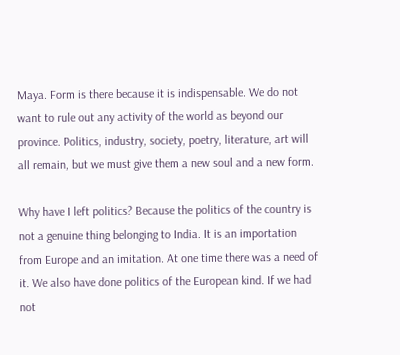Maya. Form is there because it is indispensable. We do not want to rule out any activity of the world as beyond our province. Politics, industry, society, poetry, literature, art will all remain, but we must give them a new soul and a new form.

Why have I left politics? Because the politics of the country is not a genuine thing belonging to India. It is an importation from Europe and an imitation. At one time there was a need of it. We also have done politics of the European kind. If we had not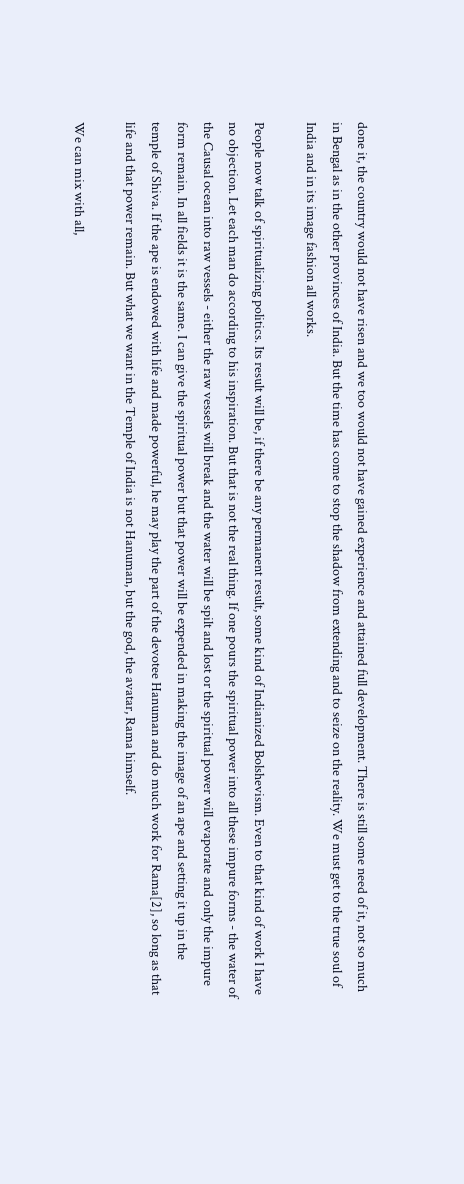done it, the country would not have risen and we too would not have gained experience and attained full development. There is still some need of it, not so much in Bengal as in the other provinces of India. But the time has come to stop the shadow from extending and to seize on the reality. We must get to the true soul of India and in its image fashion all works.

People now talk of spiritualizing politics. Its result will be, if there be any permanent result, some kind of Indianized Bolshevism. Even to that kind of work I have no objection. Let each man do according to his inspiration. But that is not the real thing. If one pours the spiritual power into all these impure forms - the water of the Causal ocean into raw vessels - either the raw vessels will break and the water will be spilt and lost or the spiritual power will evaporate and only the impure form remain. In all fields it is the same. I can give the spiritual power but that power will be expended in making the image of an ape and setting it up in the temple of Shiva. If the ape is endowed with life and made powerful, he may play the part of the devotee Hanuman and do much work for Rama[2], so long as that life and that power remain. But what we want in the Temple of India is not Hanuman, but the god, the avatar, Rama himself.

We can mix with all,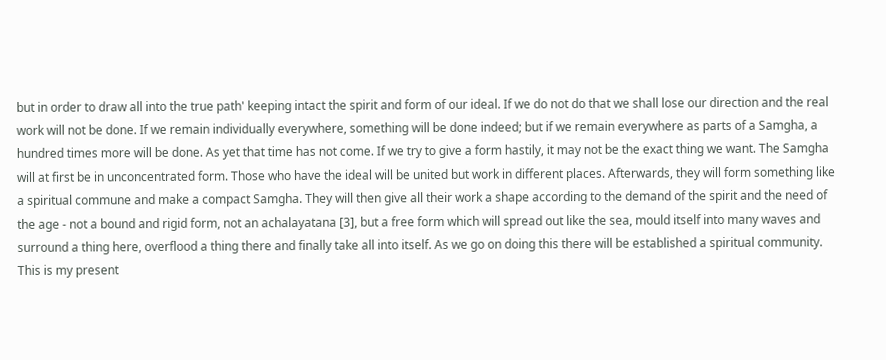but in order to draw all into the true path' keeping intact the spirit and form of our ideal. If we do not do that we shall lose our direction and the real work will not be done. If we remain individually everywhere, something will be done indeed; but if we remain everywhere as parts of a Samgha, a hundred times more will be done. As yet that time has not come. If we try to give a form hastily, it may not be the exact thing we want. The Samgha will at first be in unconcentrated form. Those who have the ideal will be united but work in different places. Afterwards, they will form something like a spiritual commune and make a compact Samgha. They will then give all their work a shape according to the demand of the spirit and the need of the age - not a bound and rigid form, not an achalayatana [3], but a free form which will spread out like the sea, mould itself into many waves and surround a thing here, overflood a thing there and finally take all into itself. As we go on doing this there will be established a spiritual community. This is my present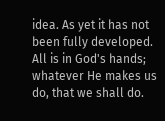idea. As yet it has not been fully developed. All is in God's hands; whatever He makes us do, that we shall do.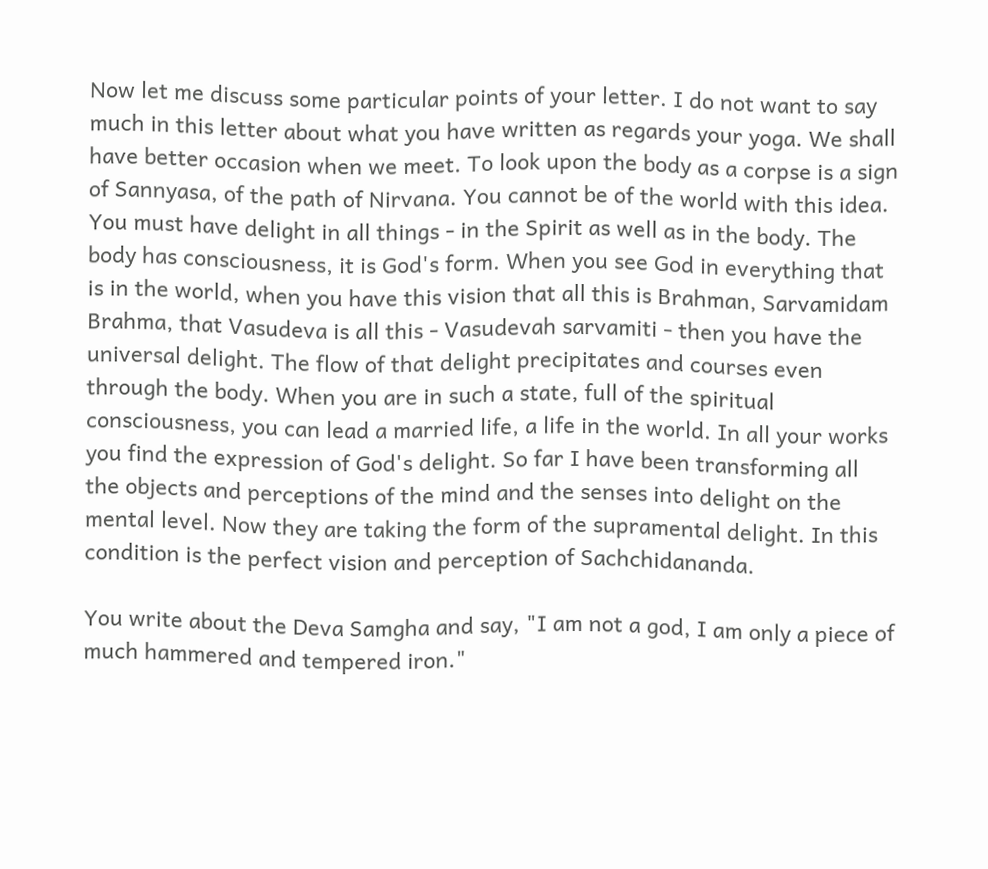Now let me discuss some particular points of your letter. I do not want to say much in this letter about what you have written as regards your yoga. We shall have better occasion when we meet. To look upon the body as a corpse is a sign of Sannyasa, of the path of Nirvana. You cannot be of the world with this idea. You must have delight in all things - in the Spirit as well as in the body. The body has consciousness, it is God's form. When you see God in everything that is in the world, when you have this vision that all this is Brahman, Sarvamidam Brahma, that Vasudeva is all this - Vasudevah sarvamiti - then you have the universal delight. The flow of that delight precipitates and courses even through the body. When you are in such a state, full of the spiritual consciousness, you can lead a married life, a life in the world. In all your works you find the expression of God's delight. So far I have been transforming all the objects and perceptions of the mind and the senses into delight on the mental level. Now they are taking the form of the supramental delight. In this condition is the perfect vision and perception of Sachchidananda.

You write about the Deva Samgha and say, "I am not a god, I am only a piece of much hammered and tempered iron."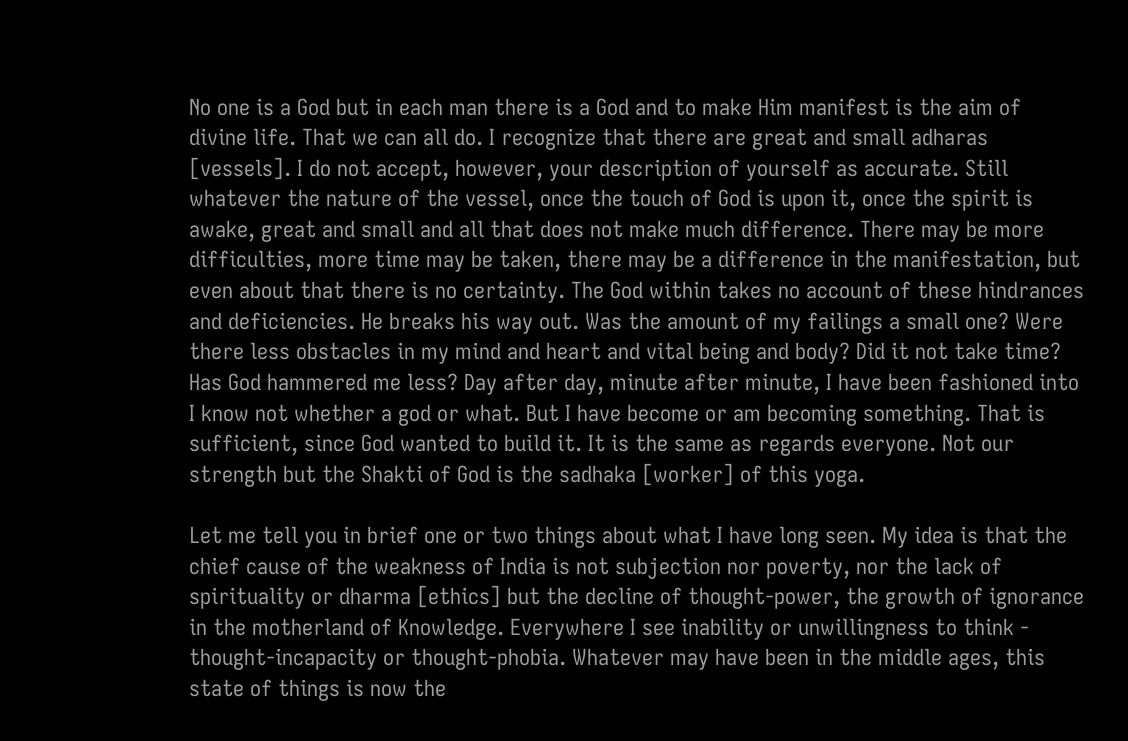No one is a God but in each man there is a God and to make Him manifest is the aim of divine life. That we can all do. I recognize that there are great and small adharas [vessels]. I do not accept, however, your description of yourself as accurate. Still whatever the nature of the vessel, once the touch of God is upon it, once the spirit is awake, great and small and all that does not make much difference. There may be more difficulties, more time may be taken, there may be a difference in the manifestation, but even about that there is no certainty. The God within takes no account of these hindrances and deficiencies. He breaks his way out. Was the amount of my failings a small one? Were there less obstacles in my mind and heart and vital being and body? Did it not take time? Has God hammered me less? Day after day, minute after minute, I have been fashioned into I know not whether a god or what. But I have become or am becoming something. That is sufficient, since God wanted to build it. It is the same as regards everyone. Not our strength but the Shakti of God is the sadhaka [worker] of this yoga.

Let me tell you in brief one or two things about what I have long seen. My idea is that the chief cause of the weakness of India is not subjection nor poverty, nor the lack of spirituality or dharma [ethics] but the decline of thought-power, the growth of ignorance in the motherland of Knowledge. Everywhere I see inability or unwillingness to think - thought-incapacity or thought-phobia. Whatever may have been in the middle ages, this state of things is now the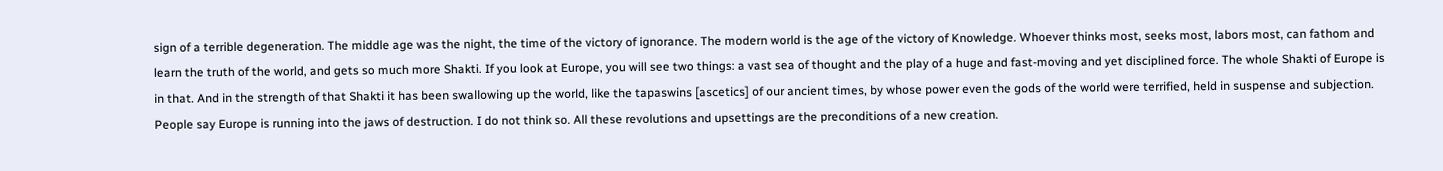sign of a terrible degeneration. The middle age was the night, the time of the victory of ignorance. The modern world is the age of the victory of Knowledge. Whoever thinks most, seeks most, labors most, can fathom and learn the truth of the world, and gets so much more Shakti. If you look at Europe, you will see two things: a vast sea of thought and the play of a huge and fast-moving and yet disciplined force. The whole Shakti of Europe is in that. And in the strength of that Shakti it has been swallowing up the world, like the tapaswins [ascetics] of our ancient times, by whose power even the gods of the world were terrified, held in suspense and subjection. People say Europe is running into the jaws of destruction. I do not think so. All these revolutions and upsettings are the preconditions of a new creation.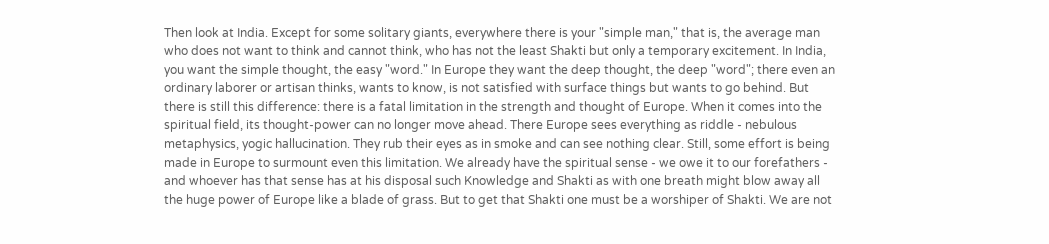Then look at India. Except for some solitary giants, everywhere there is your "simple man," that is, the average man who does not want to think and cannot think, who has not the least Shakti but only a temporary excitement. In India, you want the simple thought, the easy "word." In Europe they want the deep thought, the deep "word"; there even an ordinary laborer or artisan thinks, wants to know, is not satisfied with surface things but wants to go behind. But there is still this difference: there is a fatal limitation in the strength and thought of Europe. When it comes into the spiritual field, its thought-power can no longer move ahead. There Europe sees everything as riddle - nebulous metaphysics, yogic hallucination. They rub their eyes as in smoke and can see nothing clear. Still, some effort is being made in Europe to surmount even this limitation. We already have the spiritual sense - we owe it to our forefathers - and whoever has that sense has at his disposal such Knowledge and Shakti as with one breath might blow away all the huge power of Europe like a blade of grass. But to get that Shakti one must be a worshiper of Shakti. We are not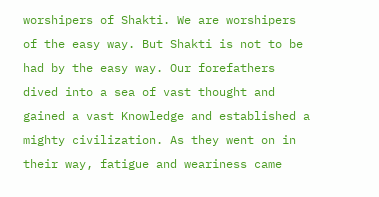worshipers of Shakti. We are worshipers of the easy way. But Shakti is not to be had by the easy way. Our forefathers dived into a sea of vast thought and gained a vast Knowledge and established a mighty civilization. As they went on in their way, fatigue and weariness came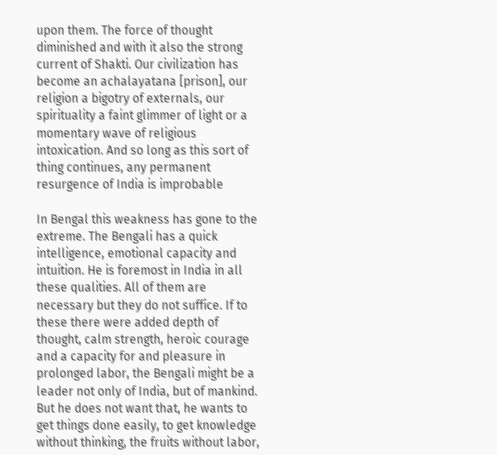upon them. The force of thought diminished and with it also the strong current of Shakti. Our civilization has become an achalayatana [prison], our religion a bigotry of externals, our spirituality a faint glimmer of light or a momentary wave of religious intoxication. And so long as this sort of thing continues, any permanent resurgence of India is improbable

In Bengal this weakness has gone to the extreme. The Bengali has a quick intelligence, emotional capacity and intuition. He is foremost in India in all these qualities. All of them are necessary but they do not suffice. If to these there were added depth of thought, calm strength, heroic courage and a capacity for and pleasure in prolonged labor, the Bengali might be a leader not only of India, but of mankind. But he does not want that, he wants to get things done easily, to get knowledge without thinking, the fruits without labor,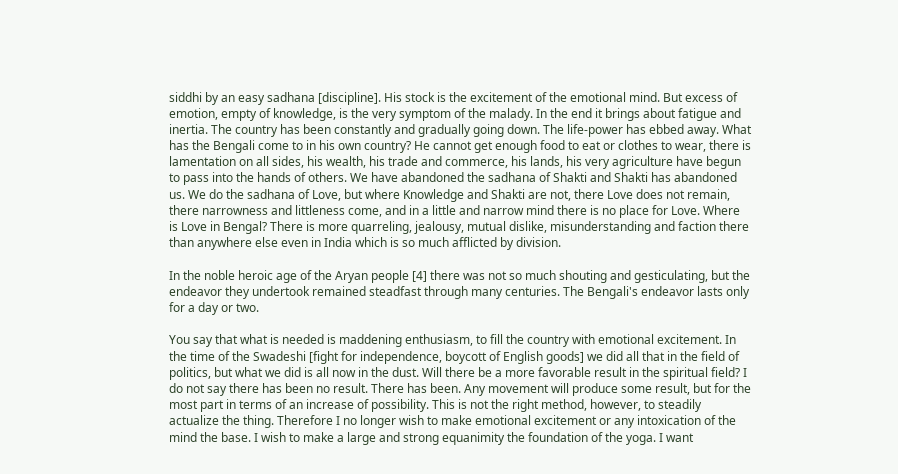siddhi by an easy sadhana [discipline]. His stock is the excitement of the emotional mind. But excess of emotion, empty of knowledge, is the very symptom of the malady. In the end it brings about fatigue and inertia. The country has been constantly and gradually going down. The life-power has ebbed away. What has the Bengali come to in his own country? He cannot get enough food to eat or clothes to wear, there is lamentation on all sides, his wealth, his trade and commerce, his lands, his very agriculture have begun to pass into the hands of others. We have abandoned the sadhana of Shakti and Shakti has abandoned us. We do the sadhana of Love, but where Knowledge and Shakti are not, there Love does not remain, there narrowness and littleness come, and in a little and narrow mind there is no place for Love. Where is Love in Bengal? There is more quarreling, jealousy, mutual dislike, misunderstanding and faction there than anywhere else even in India which is so much afflicted by division.

In the noble heroic age of the Aryan people [4] there was not so much shouting and gesticulating, but the endeavor they undertook remained steadfast through many centuries. The Bengali's endeavor lasts only for a day or two.

You say that what is needed is maddening enthusiasm, to fill the country with emotional excitement. In the time of the Swadeshi [fight for independence, boycott of English goods] we did all that in the field of politics, but what we did is all now in the dust. Will there be a more favorable result in the spiritual field? I do not say there has been no result. There has been. Any movement will produce some result, but for the most part in terms of an increase of possibility. This is not the right method, however, to steadily actualize the thing. Therefore I no longer wish to make emotional excitement or any intoxication of the mind the base. I wish to make a large and strong equanimity the foundation of the yoga. I want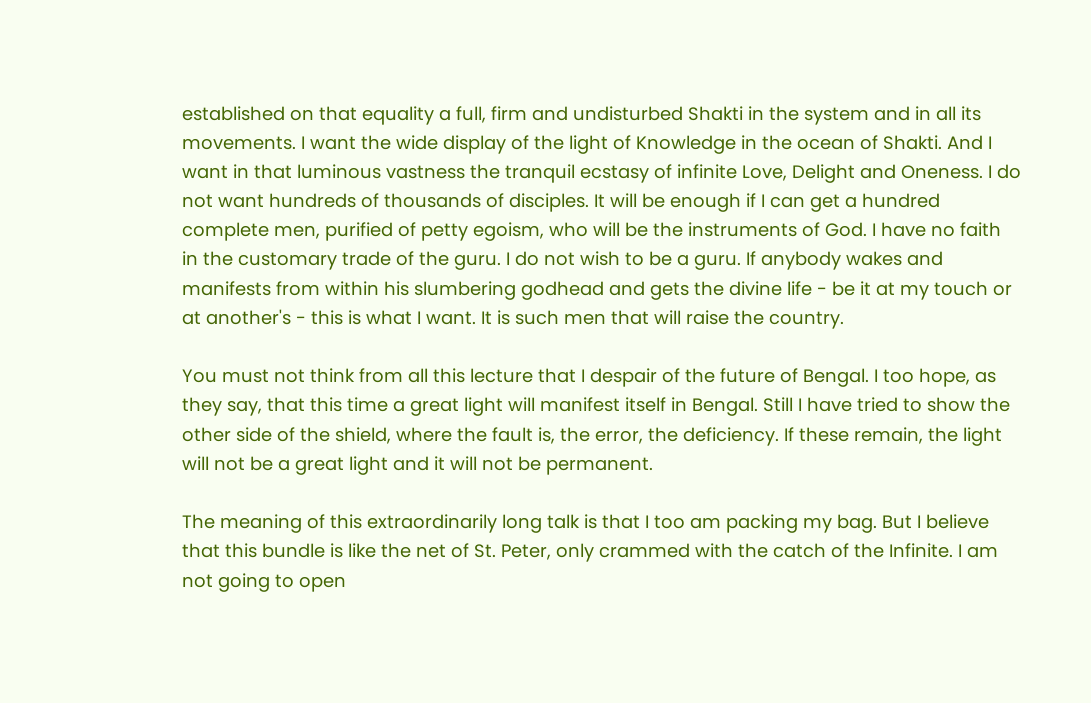established on that equality a full, firm and undisturbed Shakti in the system and in all its movements. I want the wide display of the light of Knowledge in the ocean of Shakti. And I want in that luminous vastness the tranquil ecstasy of infinite Love, Delight and Oneness. I do not want hundreds of thousands of disciples. It will be enough if I can get a hundred complete men, purified of petty egoism, who will be the instruments of God. I have no faith in the customary trade of the guru. I do not wish to be a guru. If anybody wakes and manifests from within his slumbering godhead and gets the divine life - be it at my touch or at another's - this is what I want. It is such men that will raise the country.

You must not think from all this lecture that I despair of the future of Bengal. I too hope, as they say, that this time a great light will manifest itself in Bengal. Still I have tried to show the other side of the shield, where the fault is, the error, the deficiency. If these remain, the light will not be a great light and it will not be permanent.

The meaning of this extraordinarily long talk is that I too am packing my bag. But I believe that this bundle is like the net of St. Peter, only crammed with the catch of the Infinite. I am not going to open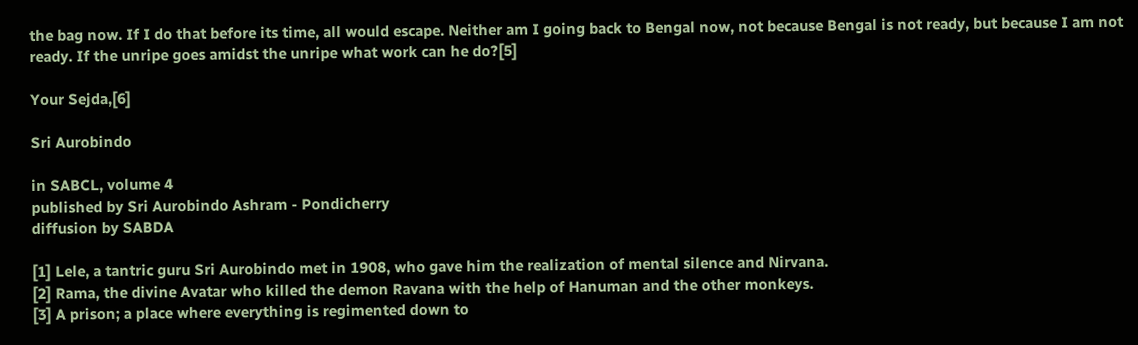the bag now. If I do that before its time, all would escape. Neither am I going back to Bengal now, not because Bengal is not ready, but because I am not ready. If the unripe goes amidst the unripe what work can he do?[5]

Your Sejda,[6]

Sri Aurobindo

in SABCL, volume 4
published by Sri Aurobindo Ashram - Pondicherry
diffusion by SABDA

[1] Lele, a tantric guru Sri Aurobindo met in 1908, who gave him the realization of mental silence and Nirvana.
[2] Rama, the divine Avatar who killed the demon Ravana with the help of Hanuman and the other monkeys.
[3] A prison; a place where everything is regimented down to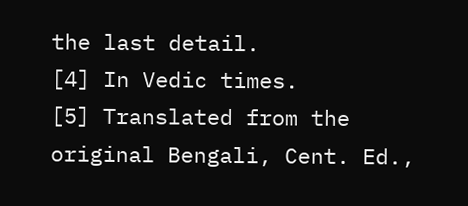the last detail.
[4] In Vedic times.
[5] Translated from the original Bengali, Cent. Ed.,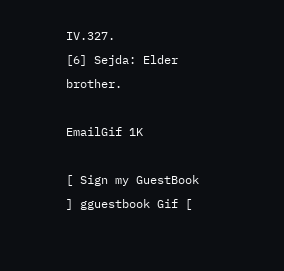IV.327.
[6] Sejda: Elder brother.

EmailGif 1K

[ Sign my GuestBook ] gguestbook Gif [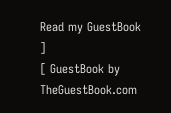Read my GuestBook ]
[ GuestBook by TheGuestBook.com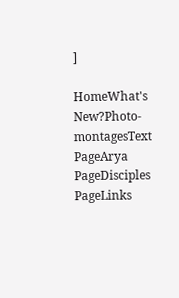]

HomeWhat's New?Photo-montagesText PageArya PageDisciples PageLinks